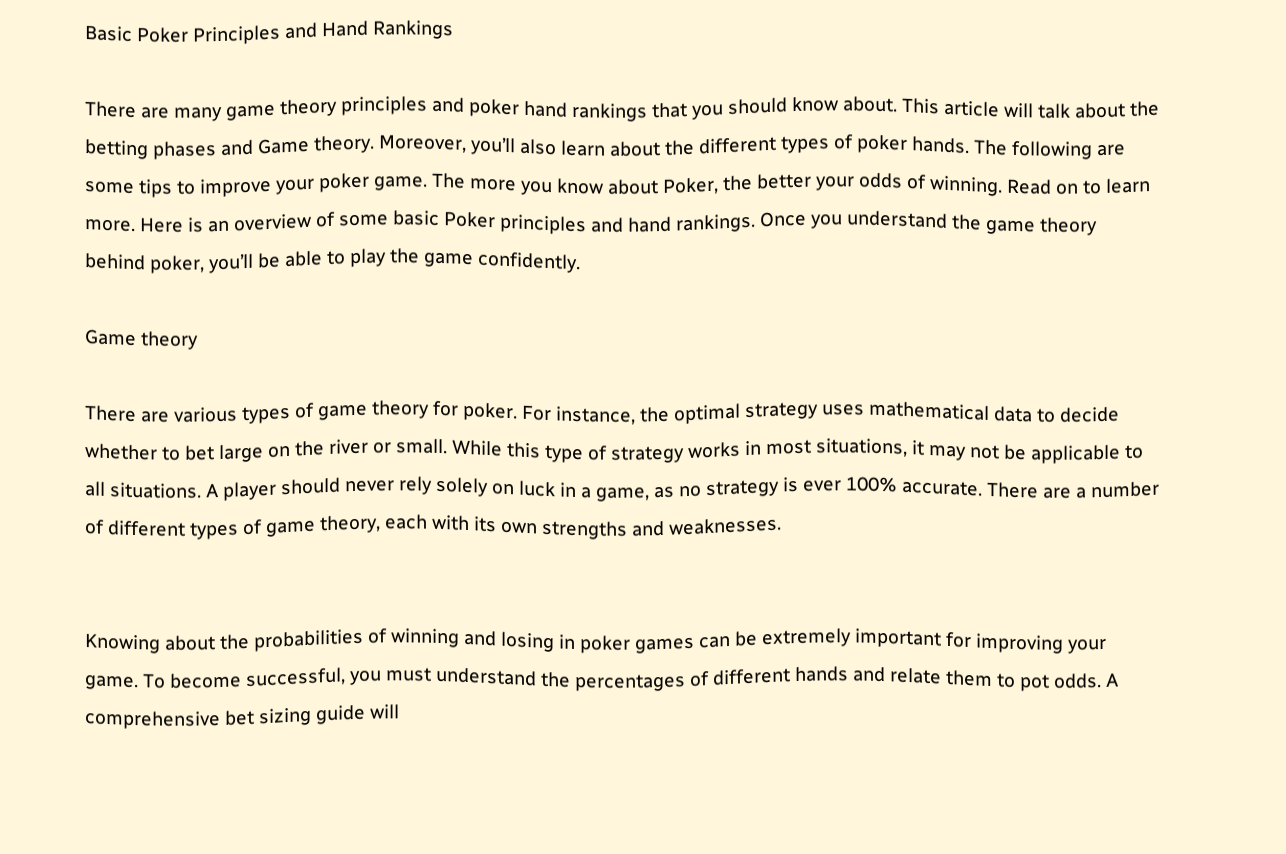Basic Poker Principles and Hand Rankings

There are many game theory principles and poker hand rankings that you should know about. This article will talk about the betting phases and Game theory. Moreover, you’ll also learn about the different types of poker hands. The following are some tips to improve your poker game. The more you know about Poker, the better your odds of winning. Read on to learn more. Here is an overview of some basic Poker principles and hand rankings. Once you understand the game theory behind poker, you’ll be able to play the game confidently.

Game theory

There are various types of game theory for poker. For instance, the optimal strategy uses mathematical data to decide whether to bet large on the river or small. While this type of strategy works in most situations, it may not be applicable to all situations. A player should never rely solely on luck in a game, as no strategy is ever 100% accurate. There are a number of different types of game theory, each with its own strengths and weaknesses.


Knowing about the probabilities of winning and losing in poker games can be extremely important for improving your game. To become successful, you must understand the percentages of different hands and relate them to pot odds. A comprehensive bet sizing guide will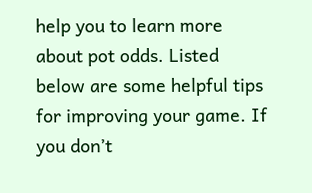help you to learn more about pot odds. Listed below are some helpful tips for improving your game. If you don’t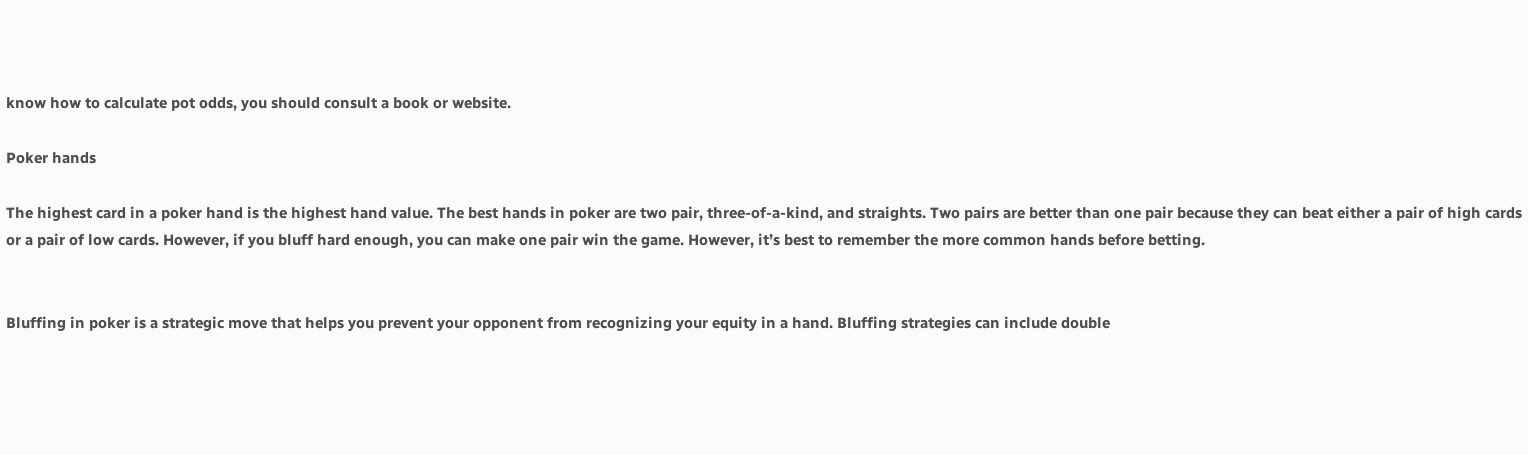know how to calculate pot odds, you should consult a book or website.

Poker hands

The highest card in a poker hand is the highest hand value. The best hands in poker are two pair, three-of-a-kind, and straights. Two pairs are better than one pair because they can beat either a pair of high cards or a pair of low cards. However, if you bluff hard enough, you can make one pair win the game. However, it’s best to remember the more common hands before betting.


Bluffing in poker is a strategic move that helps you prevent your opponent from recognizing your equity in a hand. Bluffing strategies can include double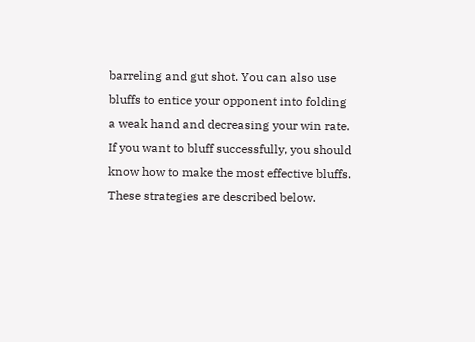barreling and gut shot. You can also use bluffs to entice your opponent into folding a weak hand and decreasing your win rate. If you want to bluff successfully, you should know how to make the most effective bluffs. These strategies are described below.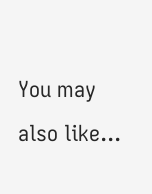You may also like...